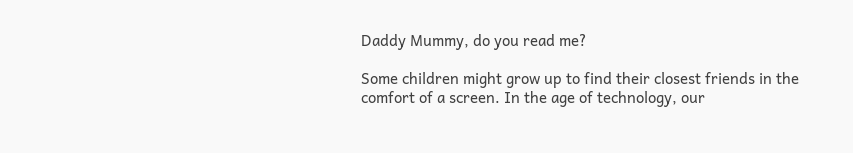Daddy Mummy, do you read me?

Some children might grow up to find their closest friends in the comfort of a screen. In the age of technology, our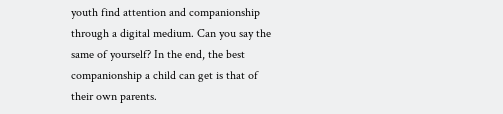youth find attention and companionship through a digital medium. Can you say the same of yourself? In the end, the best companionship a child can get is that of their own parents.